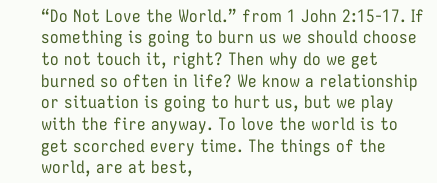“Do Not Love the World.” from 1 John 2:15-17. If something is going to burn us we should choose to not touch it, right? Then why do we get burned so often in life? We know a relationship or situation is going to hurt us, but we play with the fire anyway. To love the world is to get scorched every time. The things of the world, are at best,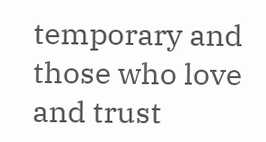temporary and those who love and trust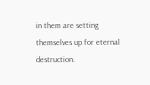in them are setting themselves up for eternal destruction.